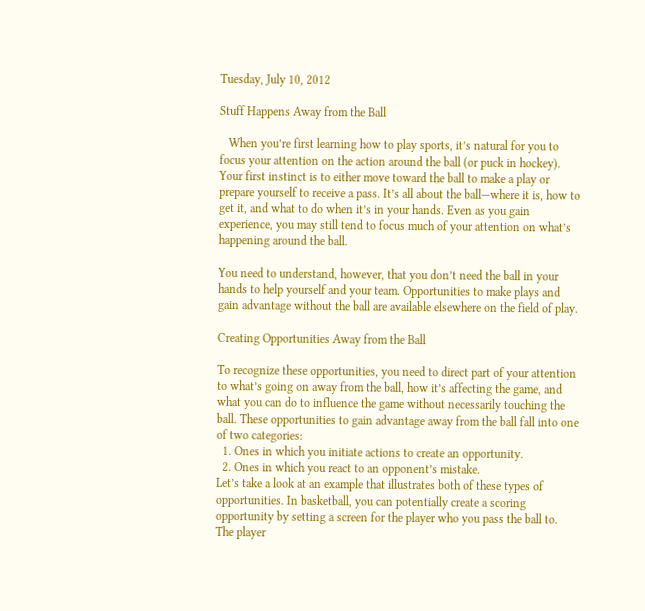Tuesday, July 10, 2012

Stuff Happens Away from the Ball

   When you’re first learning how to play sports, it’s natural for you to focus your attention on the action around the ball (or puck in hockey). Your first instinct is to either move toward the ball to make a play or prepare yourself to receive a pass. It’s all about the ball—where it is, how to get it, and what to do when it’s in your hands. Even as you gain experience, you may still tend to focus much of your attention on what’s happening around the ball.

You need to understand, however, that you don’t need the ball in your hands to help yourself and your team. Opportunities to make plays and gain advantage without the ball are available elsewhere on the field of play.

Creating Opportunities Away from the Ball

To recognize these opportunities, you need to direct part of your attention to what’s going on away from the ball, how it’s affecting the game, and what you can do to influence the game without necessarily touching the ball. These opportunities to gain advantage away from the ball fall into one of two categories:
  1. Ones in which you initiate actions to create an opportunity.
  2. Ones in which you react to an opponent’s mistake.
Let’s take a look at an example that illustrates both of these types of opportunities. In basketball, you can potentially create a scoring opportunity by setting a screen for the player who you pass the ball to. The player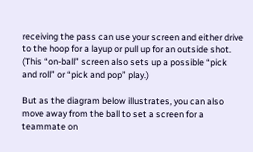receiving the pass can use your screen and either drive to the hoop for a layup or pull up for an outside shot. (This “on-ball” screen also sets up a possible “pick and roll” or “pick and pop” play.)

But as the diagram below illustrates, you can also move away from the ball to set a screen for a teammate on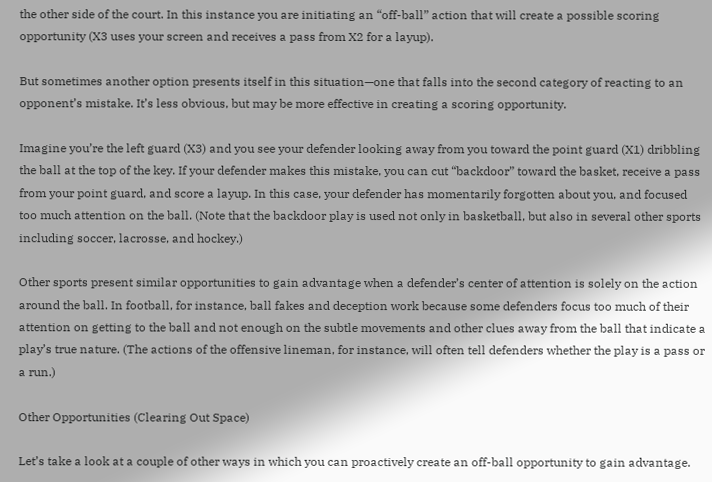the other side of the court. In this instance you are initiating an “off-ball” action that will create a possible scoring opportunity (X3 uses your screen and receives a pass from X2 for a layup).

But sometimes another option presents itself in this situation—one that falls into the second category of reacting to an opponent’s mistake. It’s less obvious, but may be more effective in creating a scoring opportunity.

Imagine you’re the left guard (X3) and you see your defender looking away from you toward the point guard (X1) dribbling the ball at the top of the key. If your defender makes this mistake, you can cut “backdoor” toward the basket, receive a pass from your point guard, and score a layup. In this case, your defender has momentarily forgotten about you, and focused too much attention on the ball. (Note that the backdoor play is used not only in basketball, but also in several other sports including soccer, lacrosse, and hockey.)

Other sports present similar opportunities to gain advantage when a defender’s center of attention is solely on the action around the ball. In football, for instance, ball fakes and deception work because some defenders focus too much of their attention on getting to the ball and not enough on the subtle movements and other clues away from the ball that indicate a play’s true nature. (The actions of the offensive lineman, for instance, will often tell defenders whether the play is a pass or a run.)

Other Opportunities (Clearing Out Space)

Let’s take a look at a couple of other ways in which you can proactively create an off-ball opportunity to gain advantage.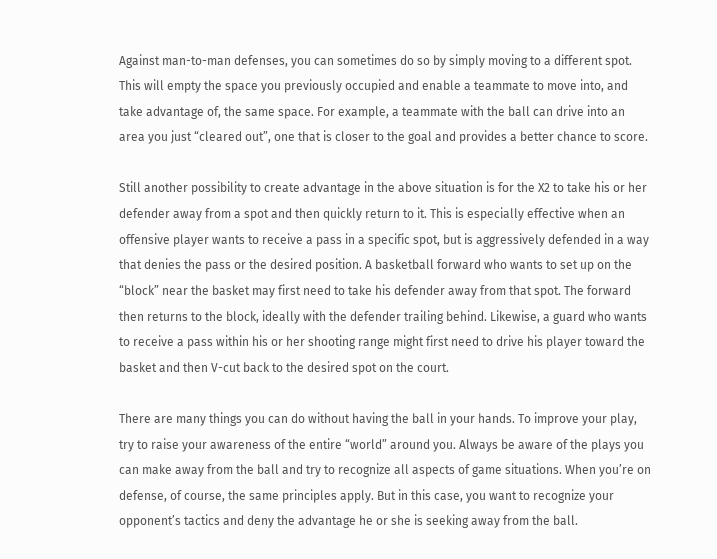Against man-to-man defenses, you can sometimes do so by simply moving to a different spot. This will empty the space you previously occupied and enable a teammate to move into, and take advantage of, the same space. For example, a teammate with the ball can drive into an area you just “cleared out”, one that is closer to the goal and provides a better chance to score.

Still another possibility to create advantage in the above situation is for the X2 to take his or her defender away from a spot and then quickly return to it. This is especially effective when an offensive player wants to receive a pass in a specific spot, but is aggressively defended in a way that denies the pass or the desired position. A basketball forward who wants to set up on the “block” near the basket may first need to take his defender away from that spot. The forward then returns to the block, ideally with the defender trailing behind. Likewise, a guard who wants to receive a pass within his or her shooting range might first need to drive his player toward the basket and then V-cut back to the desired spot on the court.

There are many things you can do without having the ball in your hands. To improve your play, try to raise your awareness of the entire “world” around you. Always be aware of the plays you can make away from the ball and try to recognize all aspects of game situations. When you’re on defense, of course, the same principles apply. But in this case, you want to recognize your opponent’s tactics and deny the advantage he or she is seeking away from the ball.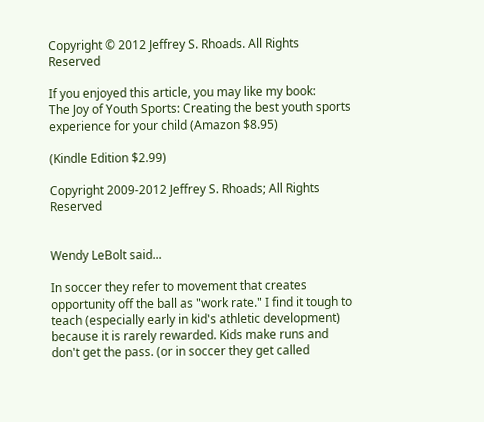Copyright © 2012 Jeffrey S. Rhoads. All Rights Reserved

If you enjoyed this article, you may like my book:
The Joy of Youth Sports: Creating the best youth sports experience for your child (Amazon $8.95)

(Kindle Edition $2.99)

Copyright 2009-2012 Jeffrey S. Rhoads; All Rights Reserved


Wendy LeBolt said...

In soccer they refer to movement that creates opportunity off the ball as "work rate." I find it tough to teach (especially early in kid's athletic development) because it is rarely rewarded. Kids make runs and don't get the pass. (or in soccer they get called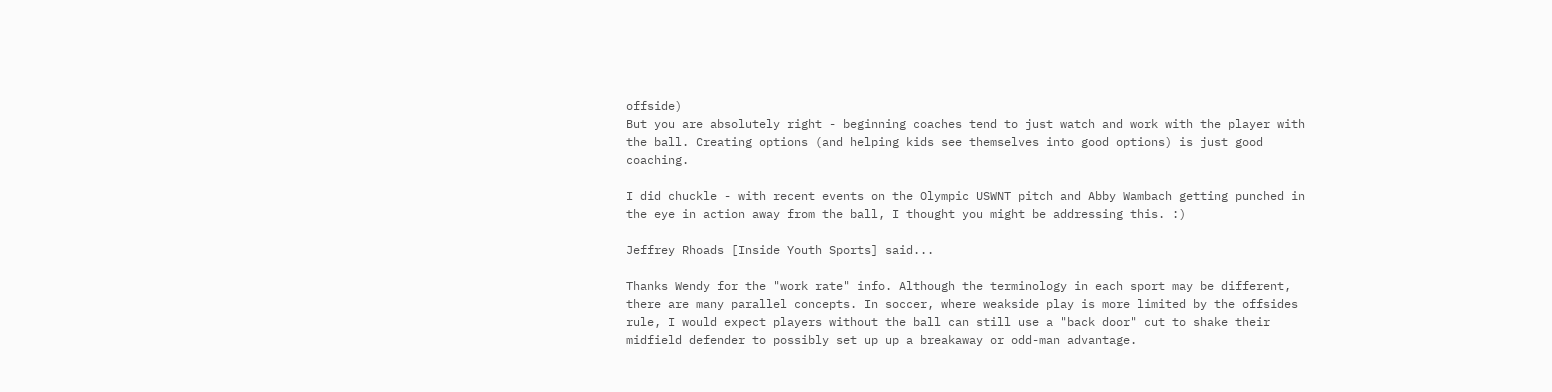offside)
But you are absolutely right - beginning coaches tend to just watch and work with the player with the ball. Creating options (and helping kids see themselves into good options) is just good coaching.

I did chuckle - with recent events on the Olympic USWNT pitch and Abby Wambach getting punched in the eye in action away from the ball, I thought you might be addressing this. :)

Jeffrey Rhoads [Inside Youth Sports] said...

Thanks Wendy for the "work rate" info. Although the terminology in each sport may be different, there are many parallel concepts. In soccer, where weakside play is more limited by the offsides rule, I would expect players without the ball can still use a "back door" cut to shake their midfield defender to possibly set up up a breakaway or odd-man advantage.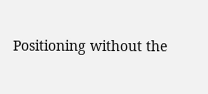Positioning without the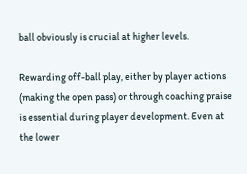ball obviously is crucial at higher levels.

Rewarding off-ball play, either by player actions (making the open pass) or through coaching praise is essential during player development. Even at the lower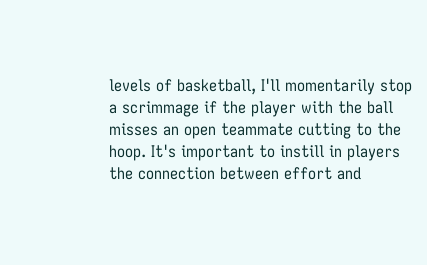levels of basketball, I'll momentarily stop a scrimmage if the player with the ball misses an open teammate cutting to the hoop. It's important to instill in players the connection between effort and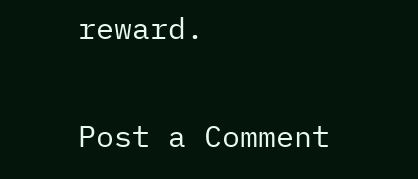reward.

Post a Comment